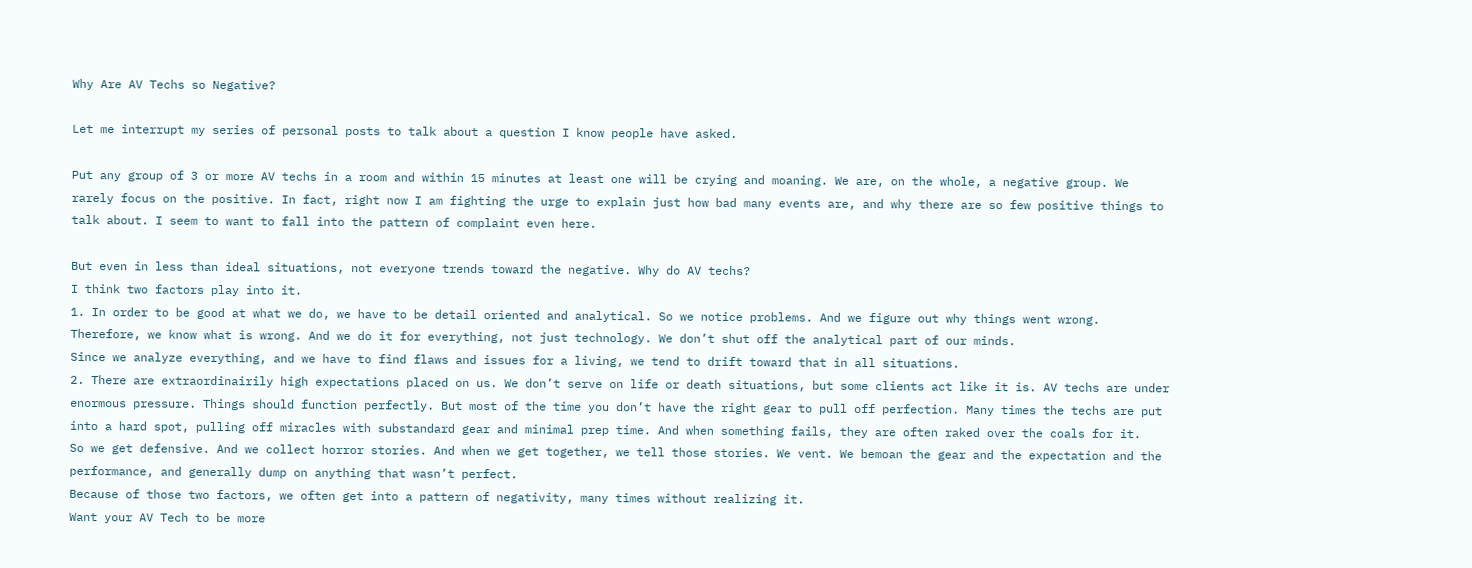Why Are AV Techs so Negative?

Let me interrupt my series of personal posts to talk about a question I know people have asked.

Put any group of 3 or more AV techs in a room and within 15 minutes at least one will be crying and moaning. We are, on the whole, a negative group. We rarely focus on the positive. In fact, right now I am fighting the urge to explain just how bad many events are, and why there are so few positive things to talk about. I seem to want to fall into the pattern of complaint even here.

But even in less than ideal situations, not everyone trends toward the negative. Why do AV techs?
I think two factors play into it.
1. In order to be good at what we do, we have to be detail oriented and analytical. So we notice problems. And we figure out why things went wrong. Therefore, we know what is wrong. And we do it for everything, not just technology. We don’t shut off the analytical part of our minds.
Since we analyze everything, and we have to find flaws and issues for a living, we tend to drift toward that in all situations.
2. There are extraordinairily high expectations placed on us. We don’t serve on life or death situations, but some clients act like it is. AV techs are under enormous pressure. Things should function perfectly. But most of the time you don’t have the right gear to pull off perfection. Many times the techs are put into a hard spot, pulling off miracles with substandard gear and minimal prep time. And when something fails, they are often raked over the coals for it.
So we get defensive. And we collect horror stories. And when we get together, we tell those stories. We vent. We bemoan the gear and the expectation and the performance, and generally dump on anything that wasn’t perfect.
Because of those two factors, we often get into a pattern of negativity, many times without realizing it.
Want your AV Tech to be more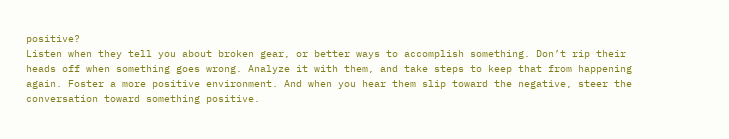positive?
Listen when they tell you about broken gear, or better ways to accomplish something. Don’t rip their heads off when something goes wrong. Analyze it with them, and take steps to keep that from happening again. Foster a more positive environment. And when you hear them slip toward the negative, steer the conversation toward something positive.